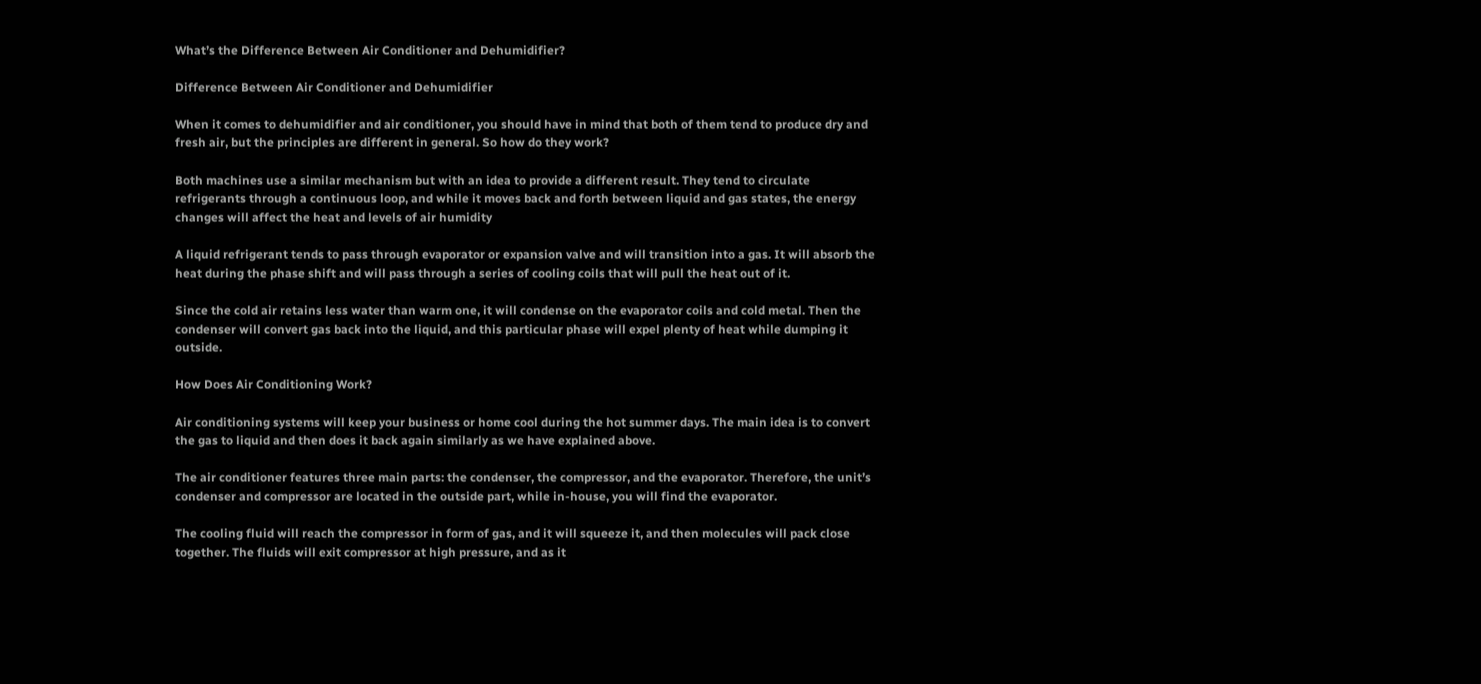What’s the Difference Between Air Conditioner and Dehumidifier?

Difference Between Air Conditioner and Dehumidifier

When it comes to dehumidifier and air conditioner, you should have in mind that both of them tend to produce dry and fresh air, but the principles are different in general. So how do they work?

Both machines use a similar mechanism but with an idea to provide a different result. They tend to circulate refrigerants through a continuous loop, and while it moves back and forth between liquid and gas states, the energy changes will affect the heat and levels of air humidity

A liquid refrigerant tends to pass through evaporator or expansion valve and will transition into a gas. It will absorb the heat during the phase shift and will pass through a series of cooling coils that will pull the heat out of it.

Since the cold air retains less water than warm one, it will condense on the evaporator coils and cold metal. Then the condenser will convert gas back into the liquid, and this particular phase will expel plenty of heat while dumping it outside.

How Does Air Conditioning Work?

Air conditioning systems will keep your business or home cool during the hot summer days. The main idea is to convert the gas to liquid and then does it back again similarly as we have explained above.

The air conditioner features three main parts: the condenser, the compressor, and the evaporator. Therefore, the unit’s condenser and compressor are located in the outside part, while in-house, you will find the evaporator.

The cooling fluid will reach the compressor in form of gas, and it will squeeze it, and then molecules will pack close together. The fluids will exit compressor at high pressure, and as it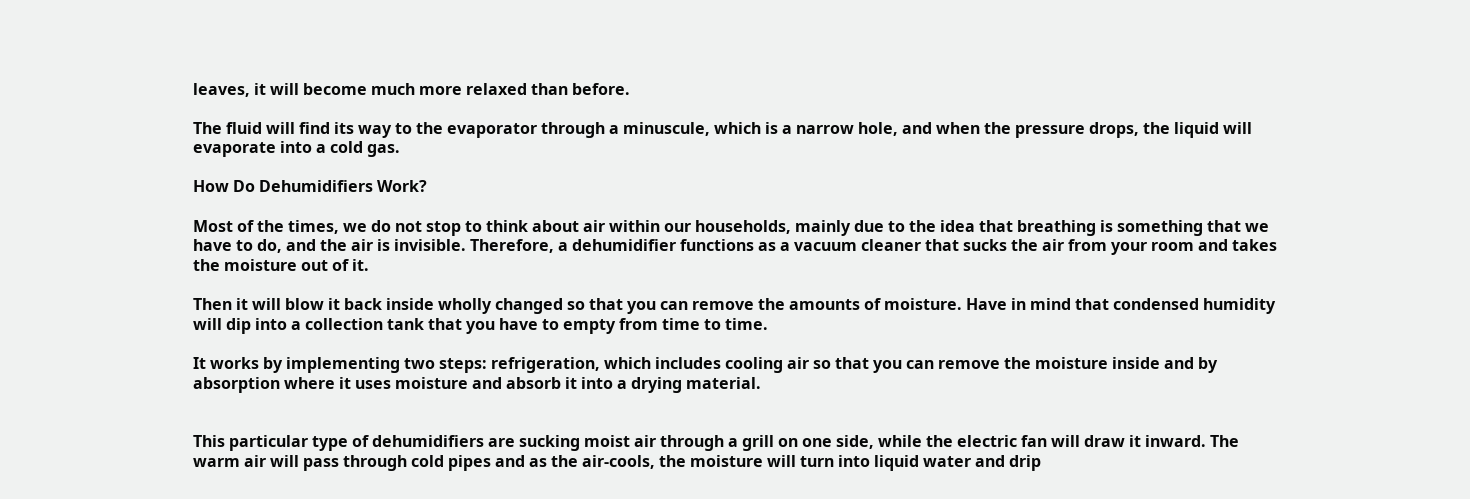leaves, it will become much more relaxed than before.

The fluid will find its way to the evaporator through a minuscule, which is a narrow hole, and when the pressure drops, the liquid will evaporate into a cold gas.

How Do Dehumidifiers Work?

Most of the times, we do not stop to think about air within our households, mainly due to the idea that breathing is something that we have to do, and the air is invisible. Therefore, a dehumidifier functions as a vacuum cleaner that sucks the air from your room and takes the moisture out of it.

Then it will blow it back inside wholly changed so that you can remove the amounts of moisture. Have in mind that condensed humidity will dip into a collection tank that you have to empty from time to time.

It works by implementing two steps: refrigeration, which includes cooling air so that you can remove the moisture inside and by absorption where it uses moisture and absorb it into a drying material.


This particular type of dehumidifiers are sucking moist air through a grill on one side, while the electric fan will draw it inward. The warm air will pass through cold pipes and as the air-cools, the moisture will turn into liquid water and drip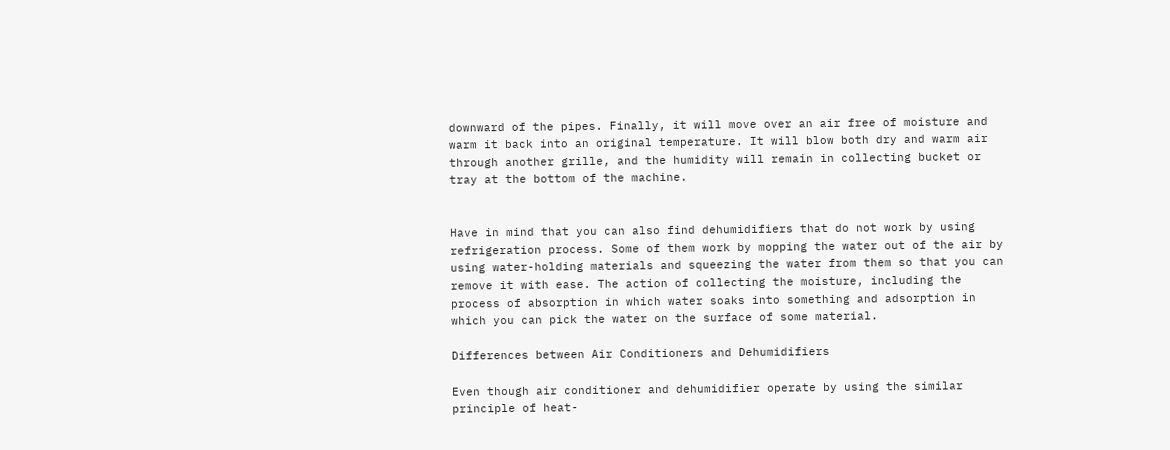downward of the pipes. Finally, it will move over an air free of moisture and warm it back into an original temperature. It will blow both dry and warm air through another grille, and the humidity will remain in collecting bucket or tray at the bottom of the machine.


Have in mind that you can also find dehumidifiers that do not work by using refrigeration process. Some of them work by mopping the water out of the air by using water-holding materials and squeezing the water from them so that you can remove it with ease. The action of collecting the moisture, including the process of absorption in which water soaks into something and adsorption in which you can pick the water on the surface of some material.

Differences between Air Conditioners and Dehumidifiers

Even though air conditioner and dehumidifier operate by using the similar principle of heat-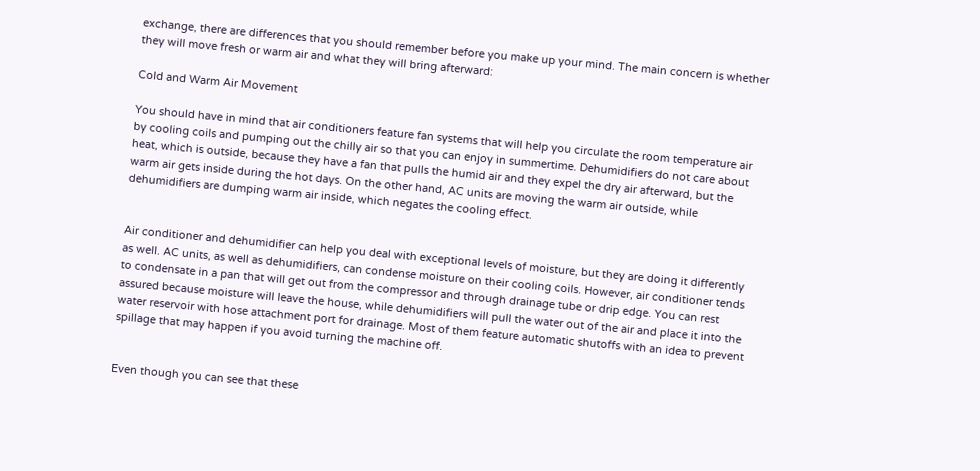exchange, there are differences that you should remember before you make up your mind. The main concern is whether they will move fresh or warm air and what they will bring afterward:

Cold and Warm Air Movement

You should have in mind that air conditioners feature fan systems that will help you circulate the room temperature air by cooling coils and pumping out the chilly air so that you can enjoy in summertime. Dehumidifiers do not care about heat, which is outside, because they have a fan that pulls the humid air and they expel the dry air afterward, but the warm air gets inside during the hot days. On the other hand, AC units are moving the warm air outside, while dehumidifiers are dumping warm air inside, which negates the cooling effect.


Air conditioner and dehumidifier can help you deal with exceptional levels of moisture, but they are doing it differently as well. AC units, as well as dehumidifiers, can condense moisture on their cooling coils. However, air conditioner tends to condensate in a pan that will get out from the compressor and through drainage tube or drip edge. You can rest assured because moisture will leave the house, while dehumidifiers will pull the water out of the air and place it into the water reservoir with hose attachment port for drainage. Most of them feature automatic shutoffs with an idea to prevent spillage that may happen if you avoid turning the machine off.


Even though you can see that these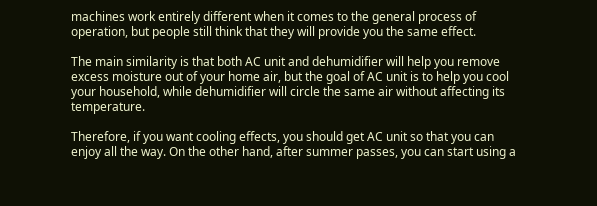machines work entirely different when it comes to the general process of operation, but people still think that they will provide you the same effect.

The main similarity is that both AC unit and dehumidifier will help you remove excess moisture out of your home air, but the goal of AC unit is to help you cool your household, while dehumidifier will circle the same air without affecting its temperature.

Therefore, if you want cooling effects, you should get AC unit so that you can enjoy all the way. On the other hand, after summer passes, you can start using a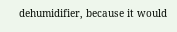dehumidifier, because it would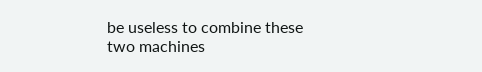be useless to combine these two machines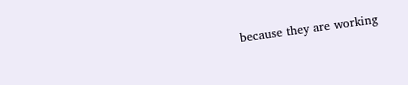because they are working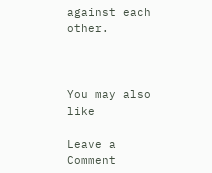against each other.



You may also like

Leave a Comment